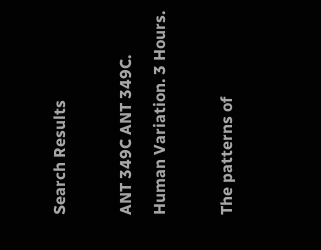Search Results

ANT 349C ANT 349C. Human Variation. 3 Hours.

The patterns of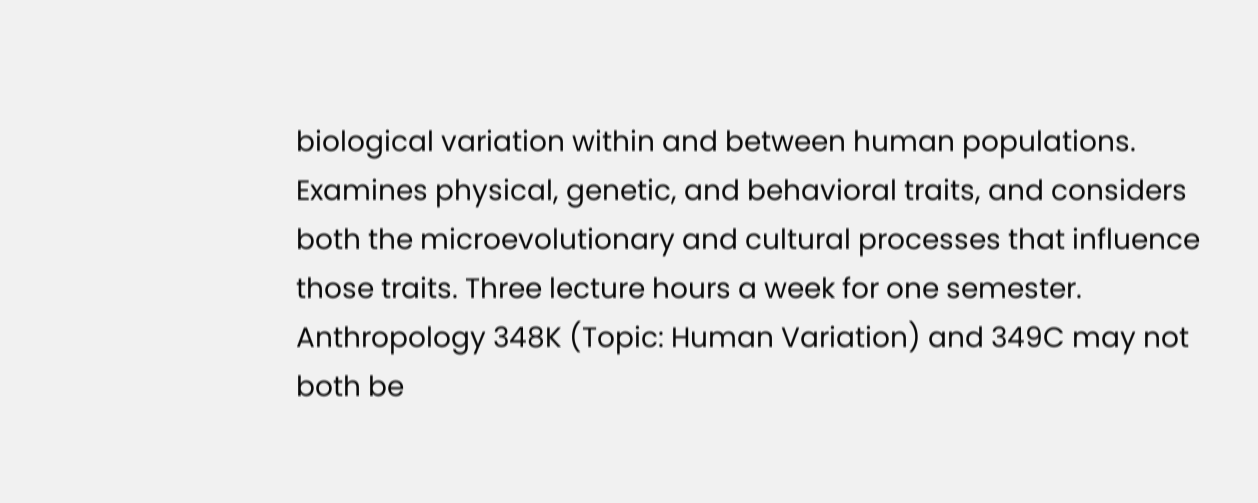biological variation within and between human populations. Examines physical, genetic, and behavioral traits, and considers both the microevolutionary and cultural processes that influence those traits. Three lecture hours a week for one semester. Anthropology 348K (Topic: Human Variation) and 349C may not both be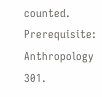counted. Prerequisite: Anthropology 301.